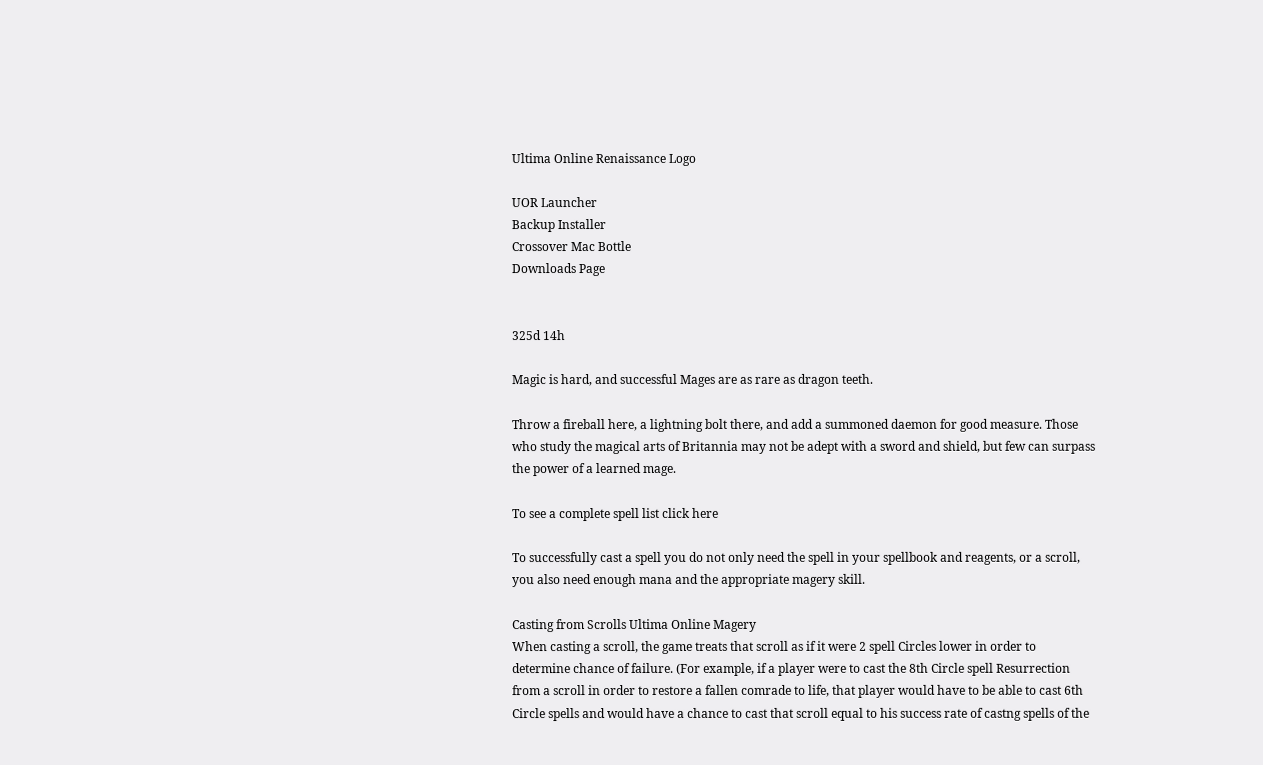Ultima Online Renaissance Logo

UOR Launcher
Backup Installer
Crossover Mac Bottle
Downloads Page


325d 14h

Magic is hard, and successful Mages are as rare as dragon teeth.

Throw a fireball here, a lightning bolt there, and add a summoned daemon for good measure. Those who study the magical arts of Britannia may not be adept with a sword and shield, but few can surpass the power of a learned mage.

To see a complete spell list click here

To successfully cast a spell you do not only need the spell in your spellbook and reagents, or a scroll, you also need enough mana and the appropriate magery skill.

Casting from Scrolls Ultima Online Magery
When casting a scroll, the game treats that scroll as if it were 2 spell Circles lower in order to determine chance of failure. (For example, if a player were to cast the 8th Circle spell Resurrection from a scroll in order to restore a fallen comrade to life, that player would have to be able to cast 6th Circle spells and would have a chance to cast that scroll equal to his success rate of castng spells of the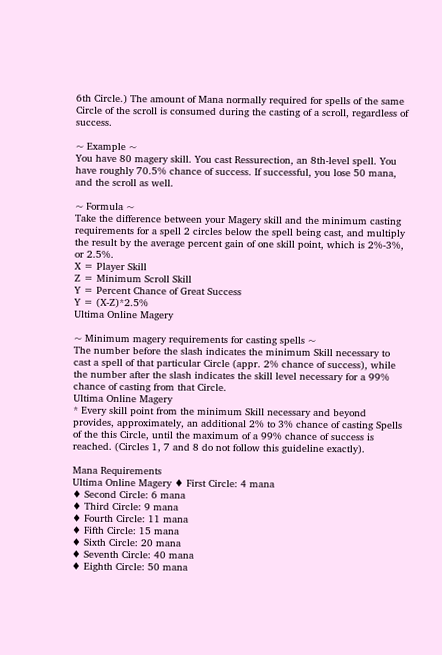6th Circle.) The amount of Mana normally required for spells of the same Circle of the scroll is consumed during the casting of a scroll, regardless of success.

~ Example ~
You have 80 magery skill. You cast Ressurection, an 8th-level spell. You have roughly 70.5% chance of success. If successful, you lose 50 mana, and the scroll as well.

~ Formula ~
Take the difference between your Magery skill and the minimum casting requirements for a spell 2 circles below the spell being cast, and multiply the result by the average percent gain of one skill point, which is 2%-3%, or 2.5%.
X = Player Skill
Z = Minimum Scroll Skill
Y = Percent Chance of Great Success
Y = (X-Z)*2.5%
Ultima Online Magery

~ Minimum magery requirements for casting spells ~
The number before the slash indicates the minimum Skill necessary to cast a spell of that particular Circle (appr. 2% chance of success), while the number after the slash indicates the skill level necessary for a 99% chance of casting from that Circle.
Ultima Online Magery
* Every skill point from the minimum Skill necessary and beyond provides, approximately, an additional 2% to 3% chance of casting Spells of the this Circle, until the maximum of a 99% chance of success is reached. (Circles 1, 7 and 8 do not follow this guideline exactly).

Mana Requirements
Ultima Online Magery ♦ First Circle: 4 mana
♦ Second Circle: 6 mana
♦ Third Circle: 9 mana
♦ Fourth Circle: 11 mana
♦ Fifth Circle: 15 mana
♦ Sixth Circle: 20 mana
♦ Seventh Circle: 40 mana
♦ Eighth Circle: 50 mana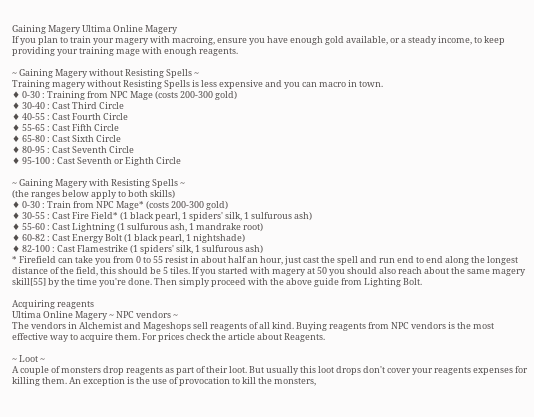Gaining Magery Ultima Online Magery
If you plan to train your magery with macroing, ensure you have enough gold available, or a steady income, to keep providing your training mage with enough reagents.

~ Gaining Magery without Resisting Spells ~
Training magery without Resisting Spells is less expensive and you can macro in town.
♦ 0-30 : Training from NPC Mage (costs 200-300 gold)
♦ 30-40 : Cast Third Circle
♦ 40-55 : Cast Fourth Circle
♦ 55-65 : Cast Fifth Circle
♦ 65-80 : Cast Sixth Circle
♦ 80-95 : Cast Seventh Circle
♦ 95-100 : Cast Seventh or Eighth Circle

~ Gaining Magery with Resisting Spells ~
(the ranges below apply to both skills)
♦ 0-30 : Train from NPC Mage* (costs 200-300 gold)
♦ 30-55 : Cast Fire Field* (1 black pearl, 1 spiders' silk, 1 sulfurous ash)
♦ 55-60 : Cast Lightning (1 sulfurous ash, 1 mandrake root)
♦ 60-82 : Cast Energy Bolt (1 black pearl, 1 nightshade)
♦ 82-100 : Cast Flamestrike (1 spiders' silk, 1 sulfurous ash)
* Firefield can take you from 0 to 55 resist in about half an hour, just cast the spell and run end to end along the longest distance of the field, this should be 5 tiles. If you started with magery at 50 you should also reach about the same magery skill[55] by the time you're done. Then simply proceed with the above guide from Lighting Bolt.

Acquiring reagents
Ultima Online Magery ~ NPC vendors ~
The vendors in Alchemist and Mageshops sell reagents of all kind. Buying reagents from NPC vendors is the most effective way to acquire them. For prices check the article about Reagents.

~ Loot ~
A couple of monsters drop reagents as part of their loot. But usually this loot drops don't cover your reagents expenses for killing them. An exception is the use of provocation to kill the monsters,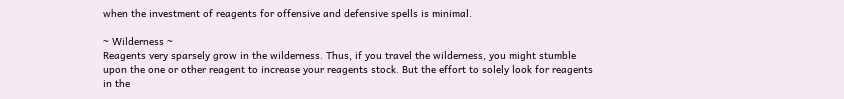when the investment of reagents for offensive and defensive spells is minimal.

~ Wilderness ~
Reagents very sparsely grow in the wilderness. Thus, if you travel the wilderness, you might stumble upon the one or other reagent to increase your reagents stock. But the effort to solely look for reagents in the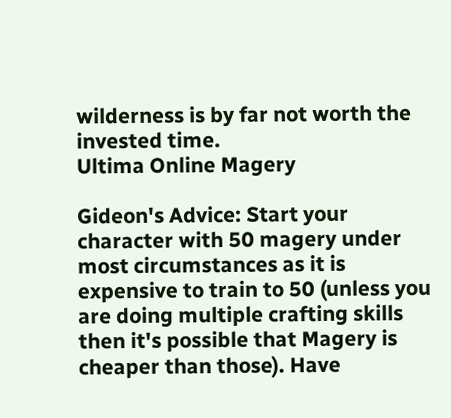wilderness is by far not worth the invested time.
Ultima Online Magery

Gideon's Advice: Start your character with 50 magery under most circumstances as it is expensive to train to 50 (unless you are doing multiple crafting skills then it's possible that Magery is cheaper than those). Have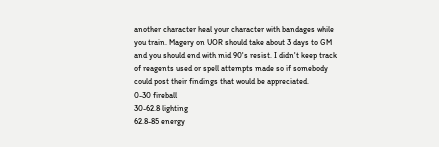another character heal your character with bandages while you train. Magery on UOR should take about 3 days to GM and you should end with mid 90's resist. I didn't keep track of reagents used or spell attempts made so if somebody could post their findings that would be appreciated.
0-30 fireball
30-62.8 lighting
62.8-85 energy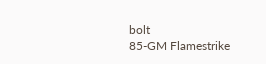bolt
85-GM Flamestrike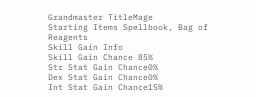Grandmaster TitleMage
Starting Items Spellbook, Bag of Reagents
Skill Gain Info
Skill Gain Chance 85%
Str Stat Gain Chance0%
Dex Stat Gain Chance0%
Int Stat Gain Chance15%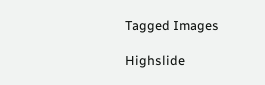Tagged Images

Highslide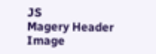JS
Magery Header Image